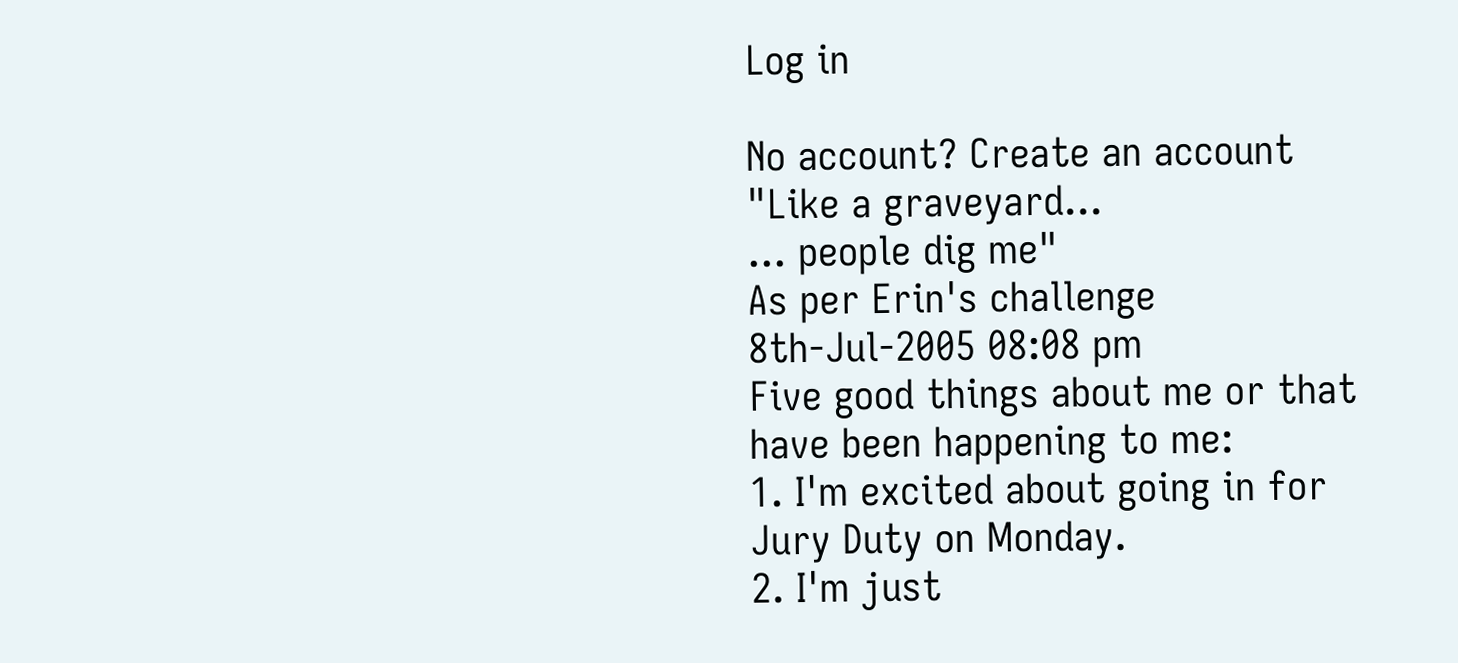Log in

No account? Create an account
"Like a graveyard...
... people dig me"
As per Erin's challenge
8th-Jul-2005 08:08 pm
Five good things about me or that have been happening to me:
1. I'm excited about going in for Jury Duty on Monday.
2. I'm just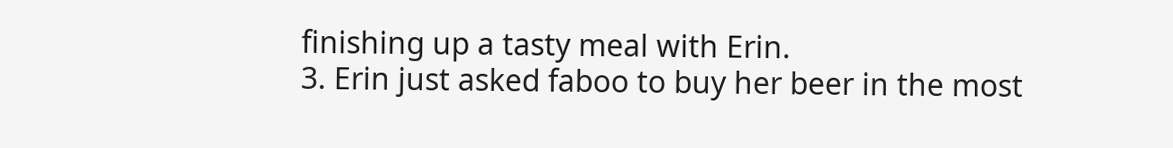finishing up a tasty meal with Erin.
3. Erin just asked faboo to buy her beer in the most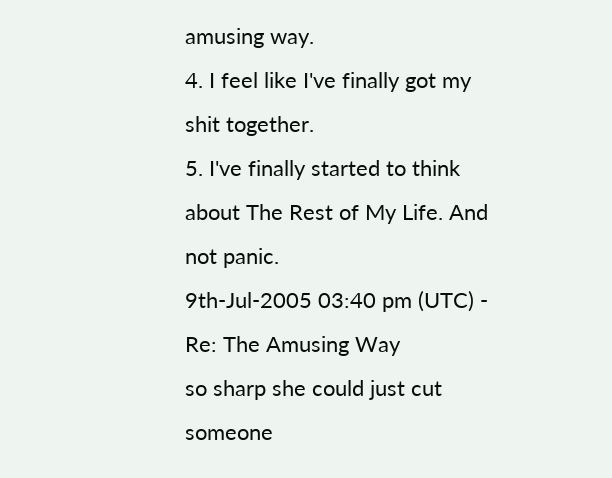amusing way.
4. I feel like I've finally got my shit together.
5. I've finally started to think about The Rest of My Life. And not panic.
9th-Jul-2005 03:40 pm (UTC) - Re: The Amusing Way
so sharp she could just cut someone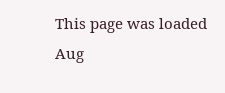This page was loaded Aug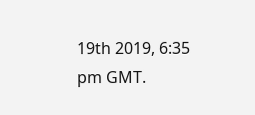19th 2019, 6:35 pm GMT.